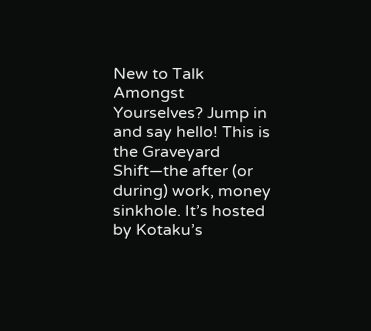New to Talk Amongst Yourselves? Jump in and say hello! This is the Graveyard Shift—the after (or during) work, money sinkhole. It’s hosted by Kotaku’s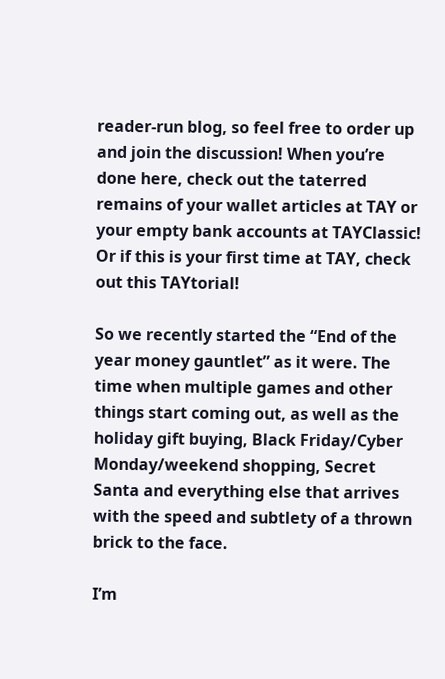reader-run blog, so feel free to order up and join the discussion! When you’re done here, check out the taterred remains of your wallet articles at TAY or your empty bank accounts at TAYClassic! Or if this is your first time at TAY, check out this TAYtorial!

So we recently started the “End of the year money gauntlet” as it were. The time when multiple games and other things start coming out, as well as the holiday gift buying, Black Friday/Cyber Monday/weekend shopping, Secret Santa and everything else that arrives with the speed and subtlety of a thrown brick to the face.

I’m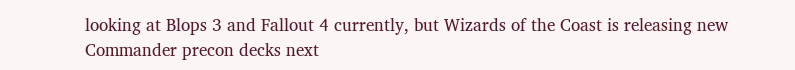looking at Blops 3 and Fallout 4 currently, but Wizards of the Coast is releasing new Commander precon decks next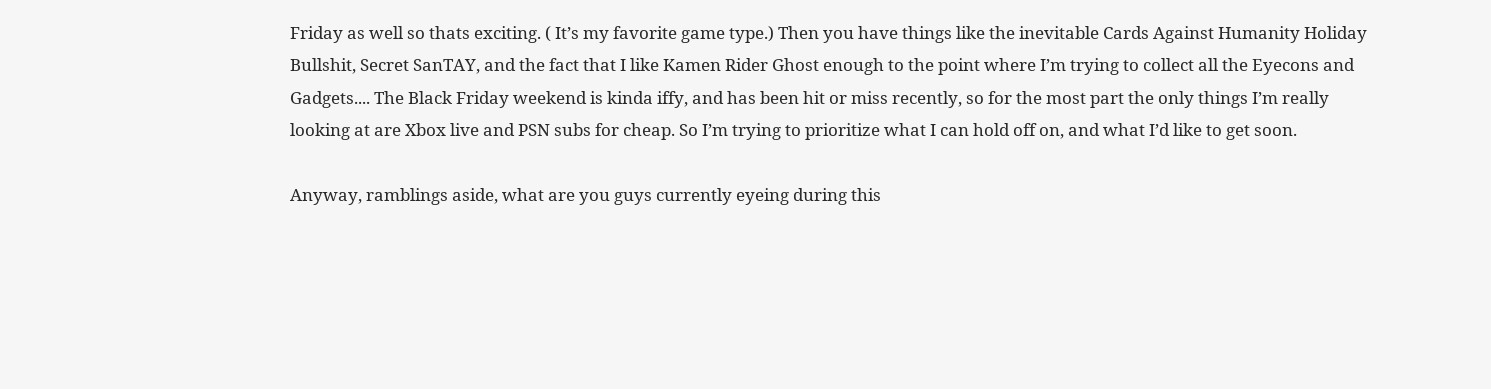Friday as well so thats exciting. ( It’s my favorite game type.) Then you have things like the inevitable Cards Against Humanity Holiday Bullshit, Secret SanTAY, and the fact that I like Kamen Rider Ghost enough to the point where I’m trying to collect all the Eyecons and Gadgets.... The Black Friday weekend is kinda iffy, and has been hit or miss recently, so for the most part the only things I’m really looking at are Xbox live and PSN subs for cheap. So I’m trying to prioritize what I can hold off on, and what I’d like to get soon.

Anyway, ramblings aside, what are you guys currently eyeing during this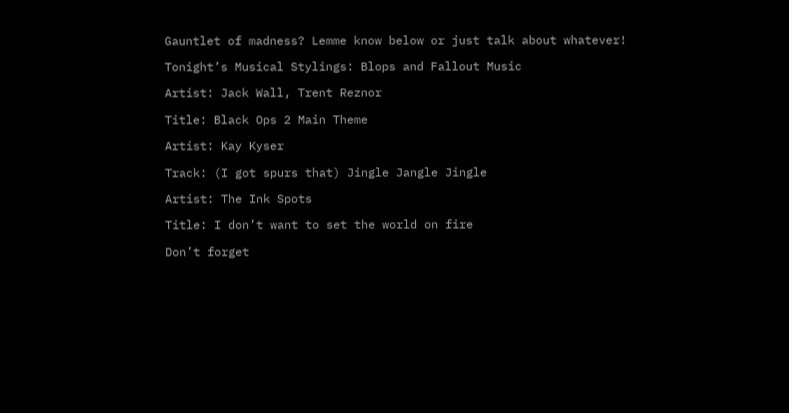Gauntlet of madness? Lemme know below or just talk about whatever!

Tonight’s Musical Stylings: Blops and Fallout Music

Artist: Jack Wall, Trent Reznor

Title: Black Ops 2 Main Theme

Artist: Kay Kyser

Track: (I got spurs that) Jingle Jangle Jingle

Artist: The Ink Spots

Title: I don’t want to set the world on fire

Don’t forget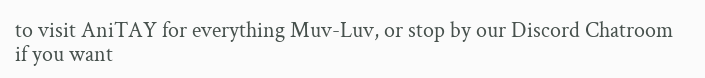to visit AniTAY for everything Muv-Luv, or stop by our Discord Chatroom if you want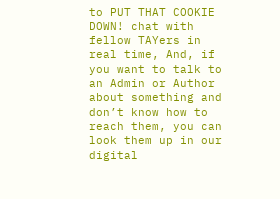to PUT THAT COOKIE DOWN! chat with fellow TAYers in real time, And, if you want to talk to an Admin or Author about something and don’t know how to reach them, you can look them up in our digital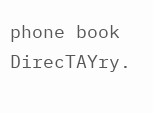phone book DirecTAYry.